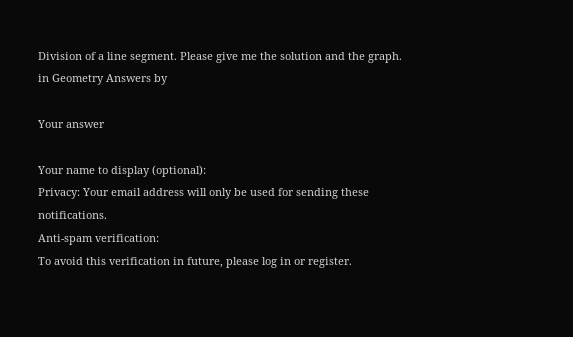Division of a line segment. Please give me the solution and the graph.
in Geometry Answers by

Your answer

Your name to display (optional):
Privacy: Your email address will only be used for sending these notifications.
Anti-spam verification:
To avoid this verification in future, please log in or register.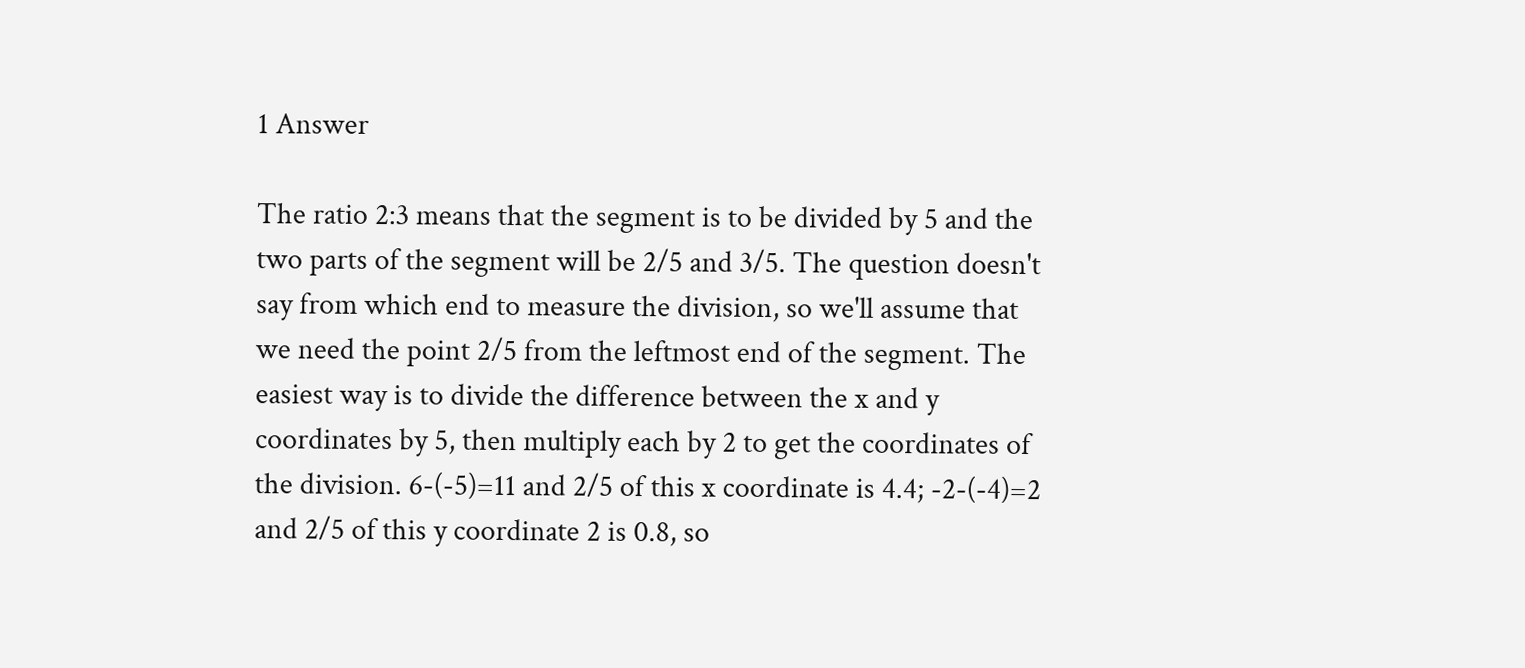1 Answer

The ratio 2:3 means that the segment is to be divided by 5 and the two parts of the segment will be 2/5 and 3/5. The question doesn't say from which end to measure the division, so we'll assume that we need the point 2/5 from the leftmost end of the segment. The easiest way is to divide the difference between the x and y coordinates by 5, then multiply each by 2 to get the coordinates of the division. 6-(-5)=11 and 2/5 of this x coordinate is 4.4; -2-(-4)=2 and 2/5 of this y coordinate 2 is 0.8, so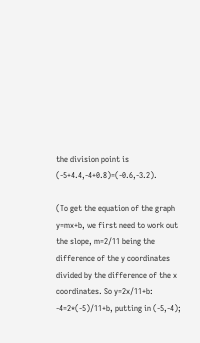the division point is (-5+4.4,-4+0.8)=(-0.6,-3.2).

(To get the equation of the graph y=mx+b, we first need to work out the slope, m=2/11 being the difference of the y coordinates divided by the difference of the x coordinates. So y=2x/11+b: -4=2*(-5)/11+b, putting in (-5,-4);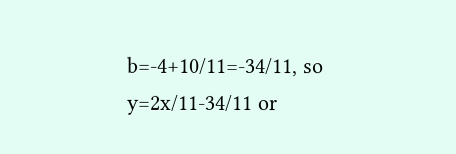b=-4+10/11=-34/11, so y=2x/11-34/11 or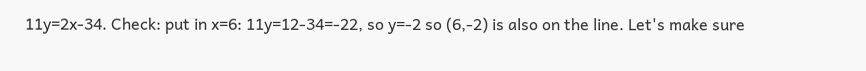11y=2x-34. Check: put in x=6: 11y=12-34=-22, so y=-2 so (6,-2) is also on the line. Let's make sure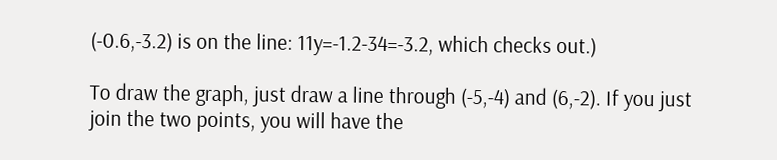(-0.6,-3.2) is on the line: 11y=-1.2-34=-3.2, which checks out.)

To draw the graph, just draw a line through (-5,-4) and (6,-2). If you just join the two points, you will have the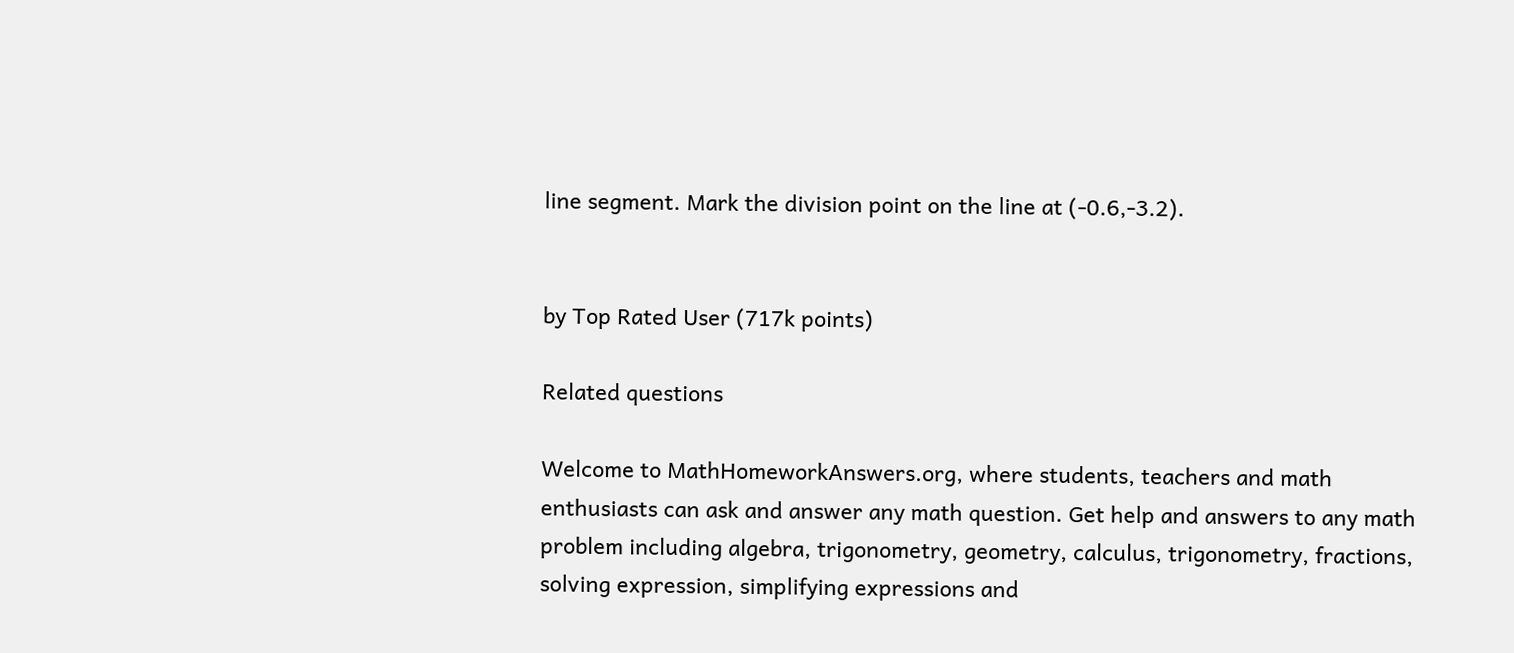line segment. Mark the division point on the line at (-0.6,-3.2).


by Top Rated User (717k points)

Related questions

Welcome to MathHomeworkAnswers.org, where students, teachers and math enthusiasts can ask and answer any math question. Get help and answers to any math problem including algebra, trigonometry, geometry, calculus, trigonometry, fractions, solving expression, simplifying expressions and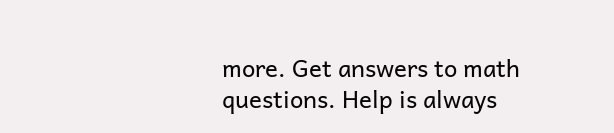more. Get answers to math questions. Help is always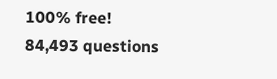100% free!
84,493 questions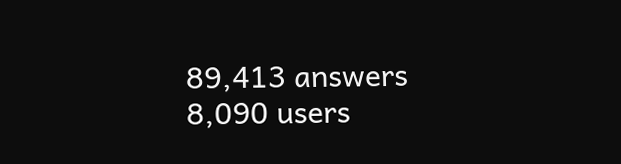89,413 answers
8,090 users